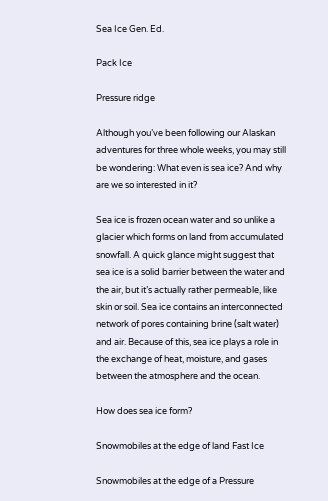Sea Ice Gen. Ed.

Pack Ice

Pressure ridge

Although you’ve been following our Alaskan adventures for three whole weeks, you may still be wondering: What even is sea ice? And why are we so interested in it?

Sea ice is frozen ocean water and so unlike a glacier which forms on land from accumulated snowfall. A quick glance might suggest that sea ice is a solid barrier between the water and the air, but it’s actually rather permeable, like skin or soil. Sea ice contains an interconnected network of pores containing brine (salt water) and air. Because of this, sea ice plays a role in the exchange of heat, moisture, and gases between the atmosphere and the ocean.

How does sea ice form?

Snowmobiles at the edge of land Fast Ice

Snowmobiles at the edge of a Pressure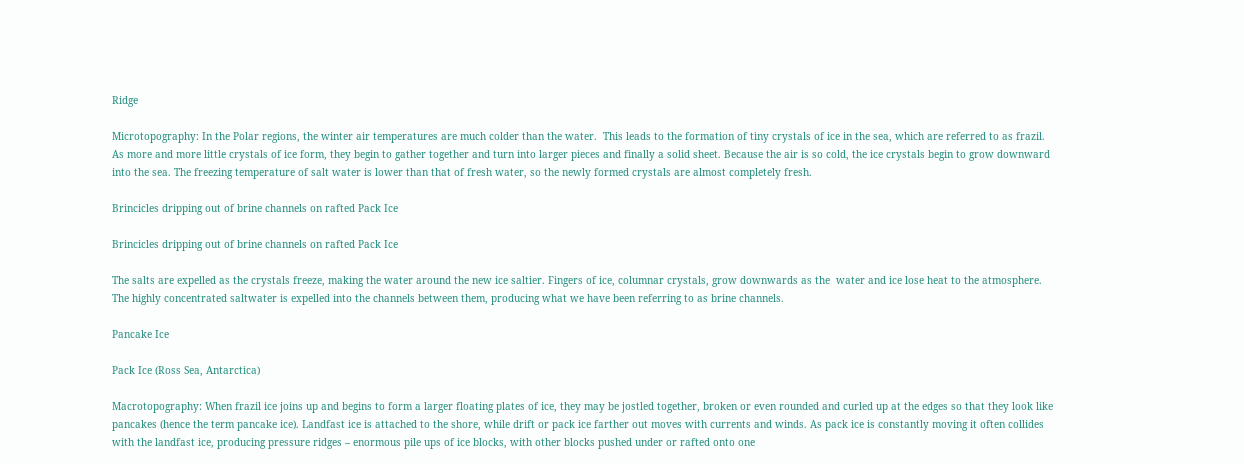Ridge

Microtopography: In the Polar regions, the winter air temperatures are much colder than the water.  This leads to the formation of tiny crystals of ice in the sea, which are referred to as frazil.  As more and more little crystals of ice form, they begin to gather together and turn into larger pieces and finally a solid sheet. Because the air is so cold, the ice crystals begin to grow downward into the sea. The freezing temperature of salt water is lower than that of fresh water, so the newly formed crystals are almost completely fresh.

Brincicles dripping out of brine channels on rafted Pack Ice

Brincicles dripping out of brine channels on rafted Pack Ice

The salts are expelled as the crystals freeze, making the water around the new ice saltier. Fingers of ice, columnar crystals, grow downwards as the  water and ice lose heat to the atmosphere. The highly concentrated saltwater is expelled into the channels between them, producing what we have been referring to as brine channels.

Pancake Ice

Pack Ice (Ross Sea, Antarctica)

Macrotopography: When frazil ice joins up and begins to form a larger floating plates of ice, they may be jostled together, broken or even rounded and curled up at the edges so that they look like pancakes (hence the term pancake ice). Landfast ice is attached to the shore, while drift or pack ice farther out moves with currents and winds. As pack ice is constantly moving it often collides with the landfast ice, producing pressure ridges – enormous pile ups of ice blocks, with other blocks pushed under or rafted onto one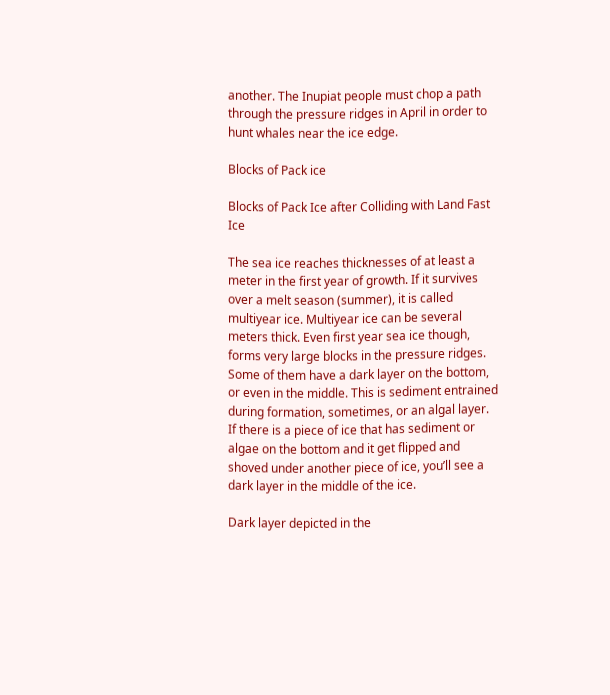another. The Inupiat people must chop a path through the pressure ridges in April in order to hunt whales near the ice edge.

Blocks of Pack ice

Blocks of Pack Ice after Colliding with Land Fast Ice

The sea ice reaches thicknesses of at least a meter in the first year of growth. If it survives over a melt season (summer), it is called multiyear ice. Multiyear ice can be several meters thick. Even first year sea ice though, forms very large blocks in the pressure ridges. Some of them have a dark layer on the bottom, or even in the middle. This is sediment entrained during formation, sometimes, or an algal layer. If there is a piece of ice that has sediment or algae on the bottom and it get flipped and shoved under another piece of ice, you’ll see a dark layer in the middle of the ice.

Dark layer depicted in the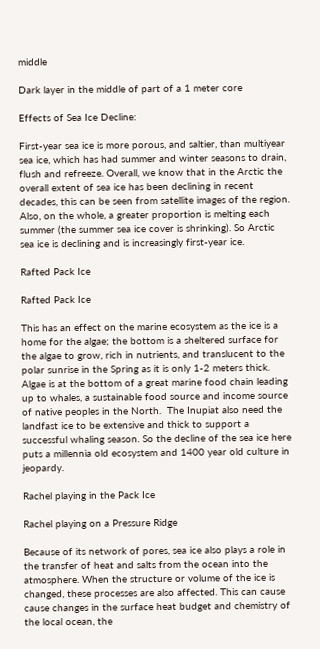middle

Dark layer in the middle of part of a 1 meter core

Effects of Sea Ice Decline:

First-year sea ice is more porous, and saltier, than multiyear sea ice, which has had summer and winter seasons to drain, flush and refreeze. Overall, we know that in the Arctic the overall extent of sea ice has been declining in recent decades, this can be seen from satellite images of the region. Also, on the whole, a greater proportion is melting each summer (the summer sea ice cover is shrinking). So Arctic sea ice is declining and is increasingly first-year ice.

Rafted Pack Ice

Rafted Pack Ice

This has an effect on the marine ecosystem as the ice is a home for the algae; the bottom is a sheltered surface for the algae to grow, rich in nutrients, and translucent to the polar sunrise in the Spring as it is only 1-2 meters thick. Algae is at the bottom of a great marine food chain leading up to whales, a sustainable food source and income source of native peoples in the North.  The Inupiat also need the landfast ice to be extensive and thick to support a successful whaling season. So the decline of the sea ice here puts a millennia old ecosystem and 1400 year old culture in jeopardy.

Rachel playing in the Pack Ice

Rachel playing on a Pressure Ridge

Because of its network of pores, sea ice also plays a role in the transfer of heat and salts from the ocean into the atmosphere. When the structure or volume of the ice is changed, these processes are also affected. This can cause cause changes in the surface heat budget and chemistry of the local ocean, the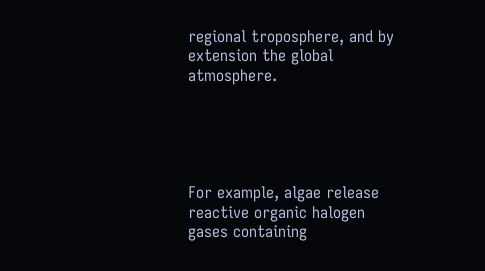regional troposphere, and by extension the global atmosphere.





For example, algae release reactive organic halogen gases containing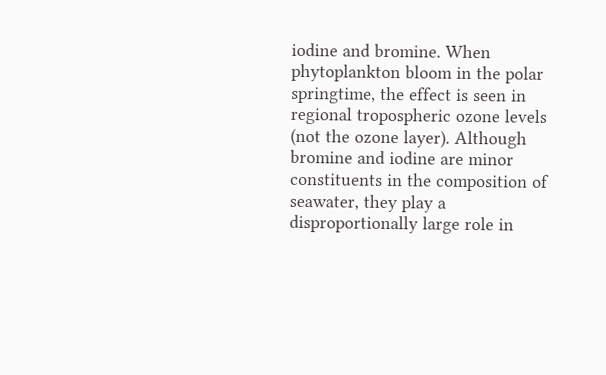iodine and bromine. When phytoplankton bloom in the polar springtime, the effect is seen in regional tropospheric ozone levels (not the ozone layer). Although bromine and iodine are minor constituents in the composition of seawater, they play a disproportionally large role in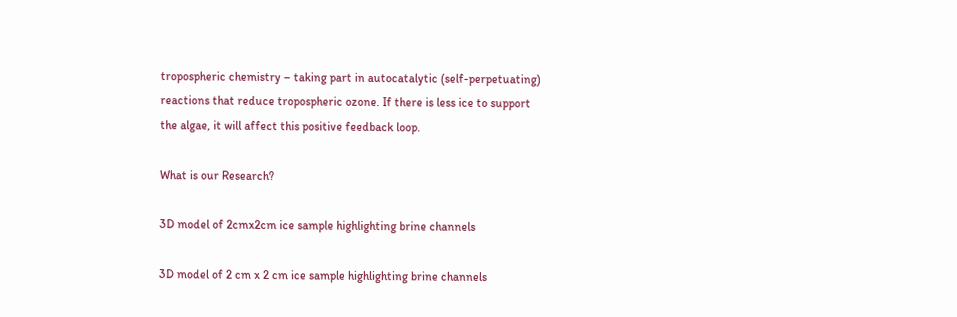tropospheric chemistry – taking part in autocatalytic (self-perpetuating) reactions that reduce tropospheric ozone. If there is less ice to support the algae, it will affect this positive feedback loop.

What is our Research?

3D model of 2cmx2cm ice sample highlighting brine channels

3D model of 2 cm x 2 cm ice sample highlighting brine channels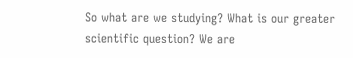So what are we studying? What is our greater scientific question? We are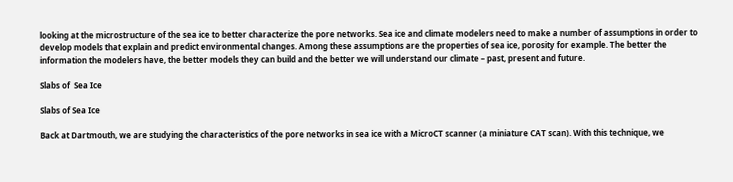looking at the microstructure of the sea ice to better characterize the pore networks. Sea ice and climate modelers need to make a number of assumptions in order to develop models that explain and predict environmental changes. Among these assumptions are the properties of sea ice, porosity for example. The better the information the modelers have, the better models they can build and the better we will understand our climate – past, present and future.

Slabs of  Sea Ice

Slabs of Sea Ice

Back at Dartmouth, we are studying the characteristics of the pore networks in sea ice with a MicroCT scanner (a miniature CAT scan). With this technique, we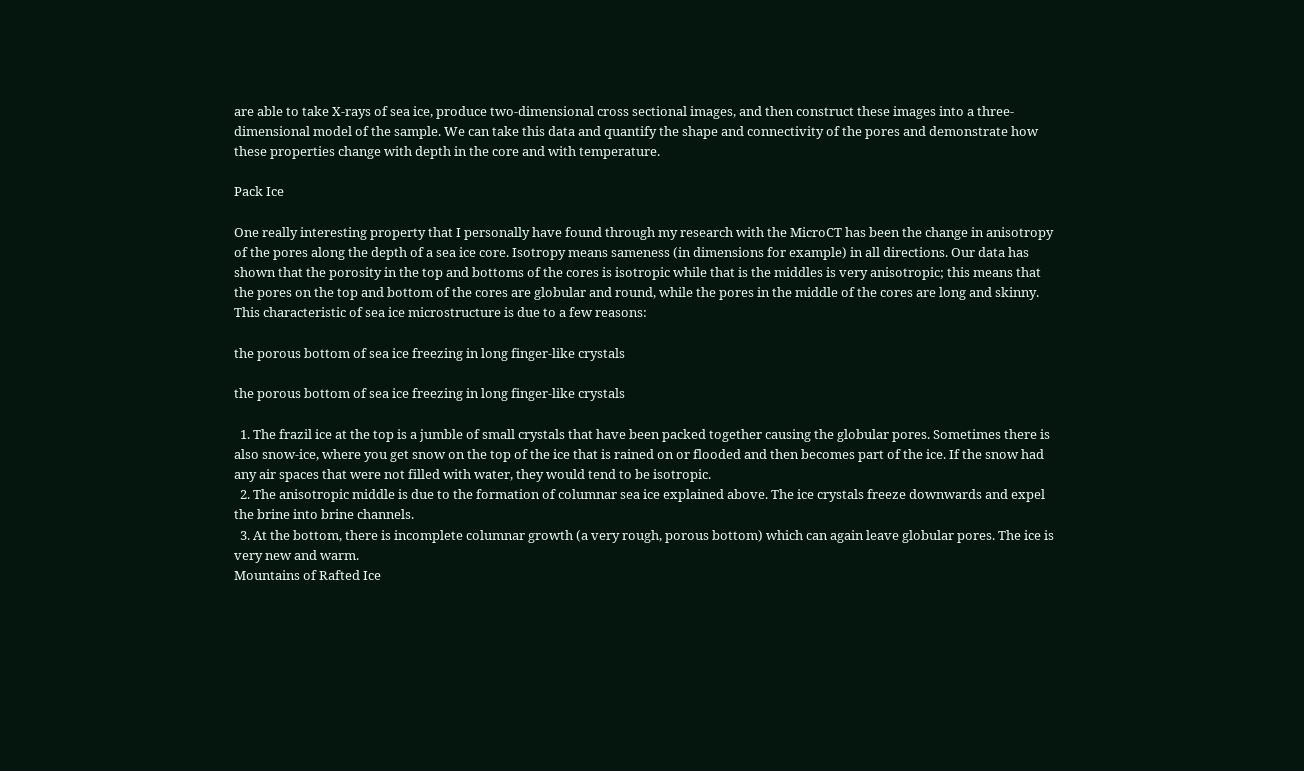are able to take X-rays of sea ice, produce two-dimensional cross sectional images, and then construct these images into a three-dimensional model of the sample. We can take this data and quantify the shape and connectivity of the pores and demonstrate how these properties change with depth in the core and with temperature.

Pack Ice

One really interesting property that I personally have found through my research with the MicroCT has been the change in anisotropy of the pores along the depth of a sea ice core. Isotropy means sameness (in dimensions for example) in all directions. Our data has shown that the porosity in the top and bottoms of the cores is isotropic while that is the middles is very anisotropic; this means that the pores on the top and bottom of the cores are globular and round, while the pores in the middle of the cores are long and skinny. This characteristic of sea ice microstructure is due to a few reasons:

the porous bottom of sea ice freezing in long finger-like crystals

the porous bottom of sea ice freezing in long finger-like crystals

  1. The frazil ice at the top is a jumble of small crystals that have been packed together causing the globular pores. Sometimes there is also snow-ice, where you get snow on the top of the ice that is rained on or flooded and then becomes part of the ice. If the snow had any air spaces that were not filled with water, they would tend to be isotropic.
  2. The anisotropic middle is due to the formation of columnar sea ice explained above. The ice crystals freeze downwards and expel the brine into brine channels.
  3. At the bottom, there is incomplete columnar growth (a very rough, porous bottom) which can again leave globular pores. The ice is very new and warm.
Mountains of Rafted Ice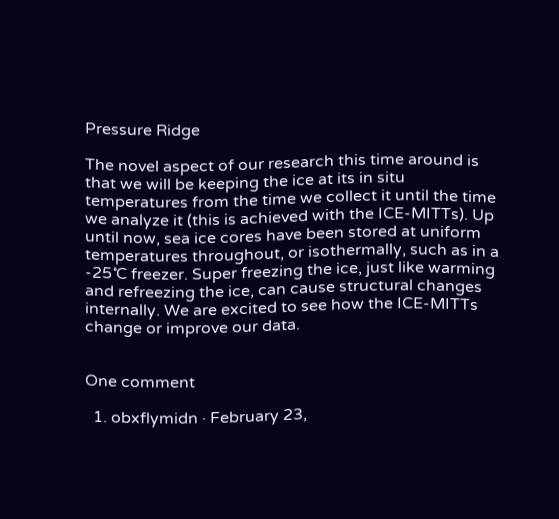Pressure Ridge

The novel aspect of our research this time around is that we will be keeping the ice at its in situ temperatures from the time we collect it until the time we analyze it (this is achieved with the ICE-MITTs). Up until now, sea ice cores have been stored at uniform temperatures throughout, or isothermally, such as in a -25˚C freezer. Super freezing the ice, just like warming and refreezing the ice, can cause structural changes internally. We are excited to see how the ICE-MITTs change or improve our data.


One comment

  1. obxflymidn · February 23,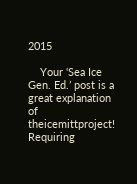2015

    Your ‘Sea Ice Gen. Ed.’ post is a great explanation of theicemittproject! Requiring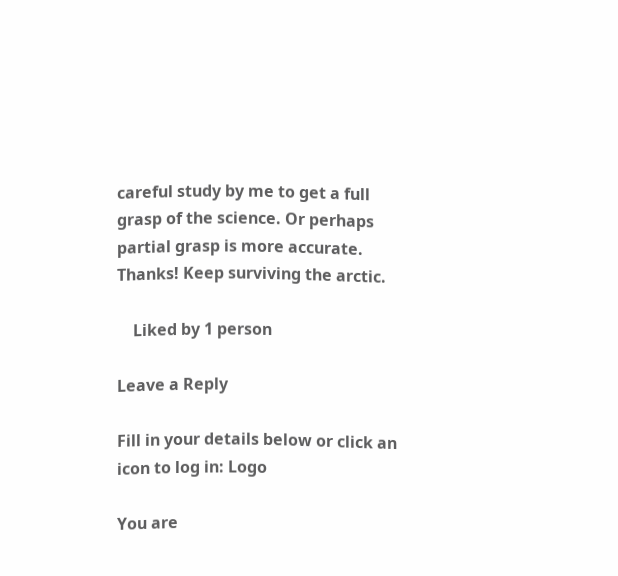careful study by me to get a full grasp of the science. Or perhaps partial grasp is more accurate. Thanks! Keep surviving the arctic.

    Liked by 1 person

Leave a Reply

Fill in your details below or click an icon to log in: Logo

You are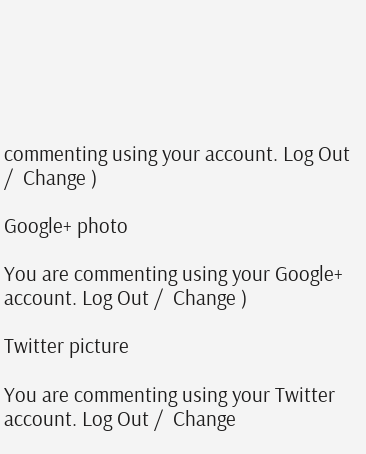commenting using your account. Log Out /  Change )

Google+ photo

You are commenting using your Google+ account. Log Out /  Change )

Twitter picture

You are commenting using your Twitter account. Log Out /  Change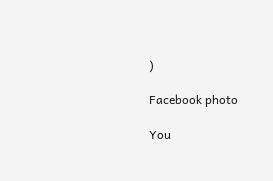)

Facebook photo

You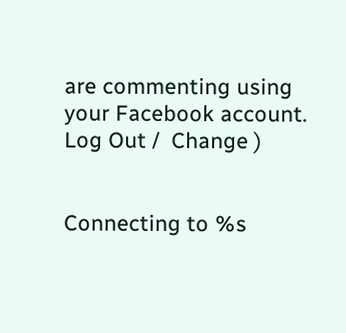are commenting using your Facebook account. Log Out /  Change )


Connecting to %s